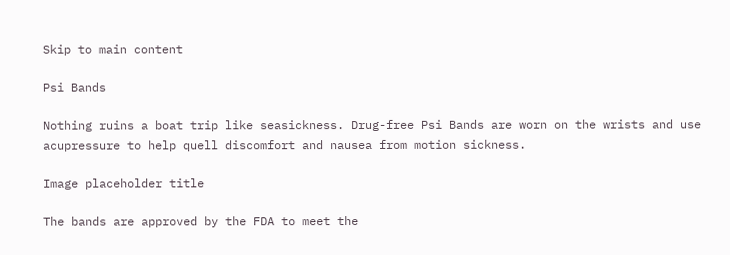Skip to main content

Psi Bands

Nothing ruins a boat trip like seasickness. Drug-free Psi Bands are worn on the wrists and use acupressure to help quell discomfort and nausea from motion sickness.

Image placeholder title

The bands are approved by the FDA to meet the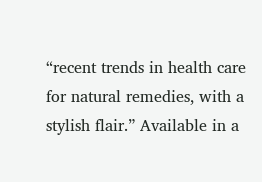“recent trends in health care for natural remedies, with a stylish flair.” Available in a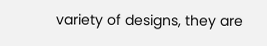variety of designs, they are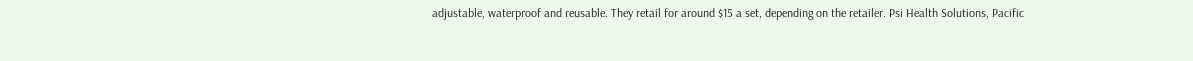adjustable, waterproof and reusable. They retail for around $15 a set, depending on the retailer. Psi Health Solutions, Pacific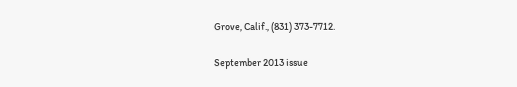Grove, Calif., (831) 373-7712.

September 2013 issue